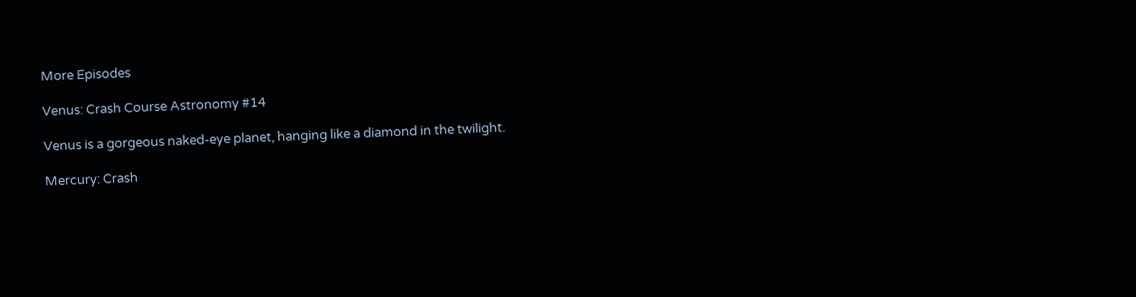More Episodes

Venus: Crash Course Astronomy #14

Venus is a gorgeous naked-eye planet, hanging like a diamond in the twilight.

Mercury: Crash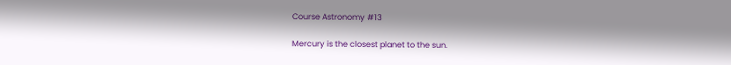Course Astronomy #13

Mercury is the closest planet to the sun.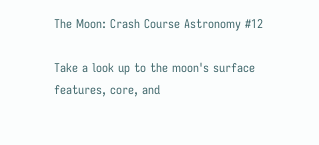The Moon: Crash Course Astronomy #12

Take a look up to the moon's surface features, core, and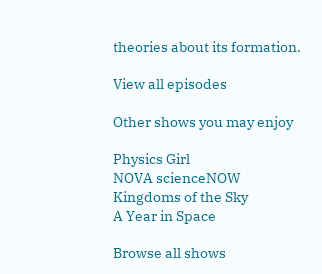theories about its formation.

View all episodes

Other shows you may enjoy

Physics Girl
NOVA scienceNOW
Kingdoms of the Sky
A Year in Space

Browse all shows